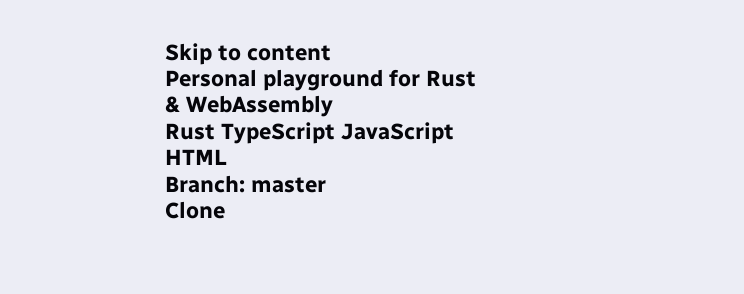Skip to content
Personal playground for Rust & WebAssembly
Rust TypeScript JavaScript HTML
Branch: master
Clone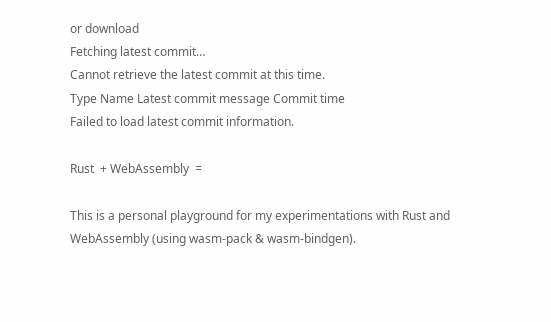or download
Fetching latest commit…
Cannot retrieve the latest commit at this time.
Type Name Latest commit message Commit time
Failed to load latest commit information.

Rust  + WebAssembly  =

This is a personal playground for my experimentations with Rust and WebAssembly (using wasm-pack & wasm-bindgen).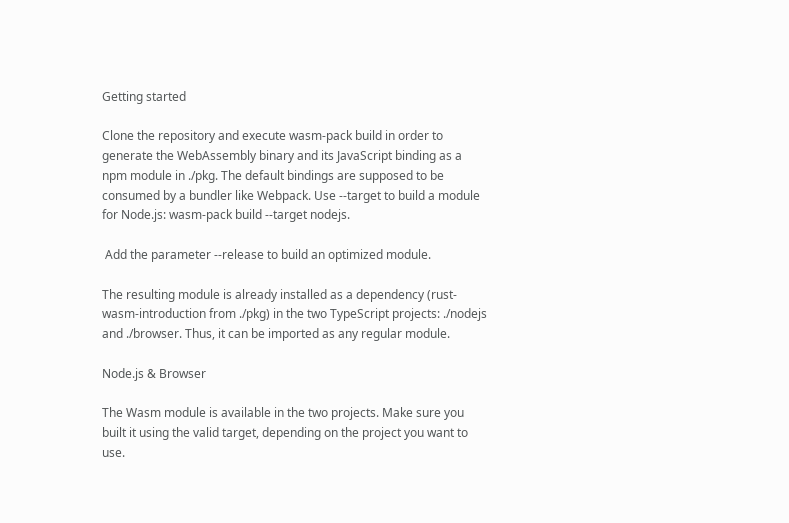Getting started

Clone the repository and execute wasm-pack build in order to generate the WebAssembly binary and its JavaScript binding as a npm module in ./pkg. The default bindings are supposed to be consumed by a bundler like Webpack. Use --target to build a module for Node.js: wasm-pack build --target nodejs.

 Add the parameter --release to build an optimized module.

The resulting module is already installed as a dependency (rust-wasm-introduction from ./pkg) in the two TypeScript projects: ./nodejs and ./browser. Thus, it can be imported as any regular module.

Node.js & Browser

The Wasm module is available in the two projects. Make sure you built it using the valid target, depending on the project you want to use.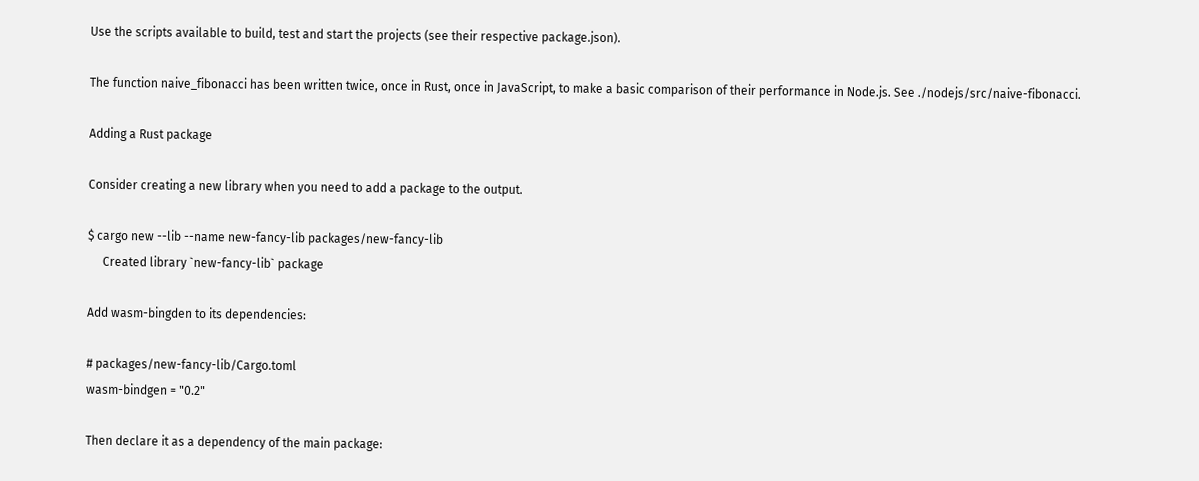Use the scripts available to build, test and start the projects (see their respective package.json).

The function naive_fibonacci has been written twice, once in Rust, once in JavaScript, to make a basic comparison of their performance in Node.js. See ./nodejs/src/naive-fibonacci.

Adding a Rust package

Consider creating a new library when you need to add a package to the output.

$ cargo new --lib --name new-fancy-lib packages/new-fancy-lib
     Created library `new-fancy-lib` package

Add wasm-bingden to its dependencies:

# packages/new-fancy-lib/Cargo.toml
wasm-bindgen = "0.2"

Then declare it as a dependency of the main package: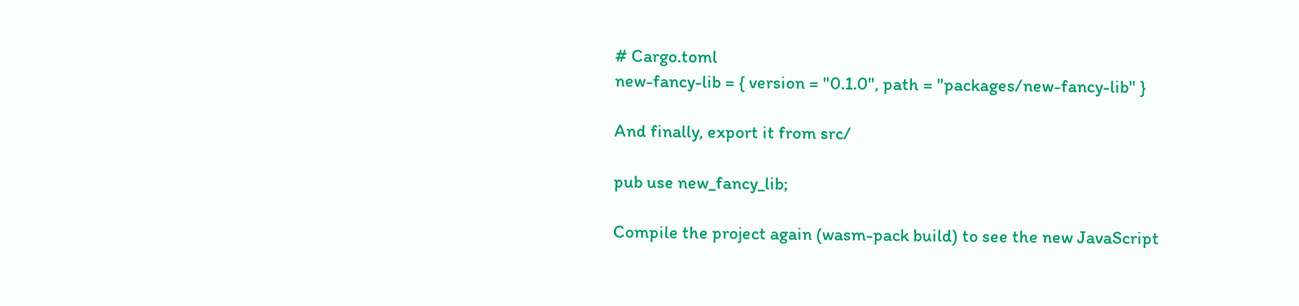# Cargo.toml
new-fancy-lib = { version = "0.1.0", path = "packages/new-fancy-lib" }

And finally, export it from src/

pub use new_fancy_lib;

Compile the project again (wasm-pack build) to see the new JavaScript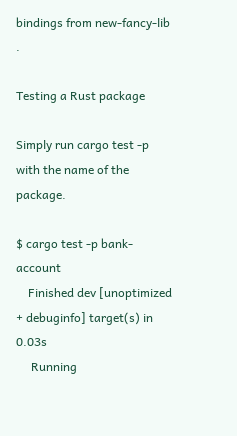bindings from new-fancy-lib .

Testing a Rust package

Simply run cargo test -p with the name of the package.

$ cargo test -p bank-account
    Finished dev [unoptimized + debuginfo] target(s) in 0.03s
     Running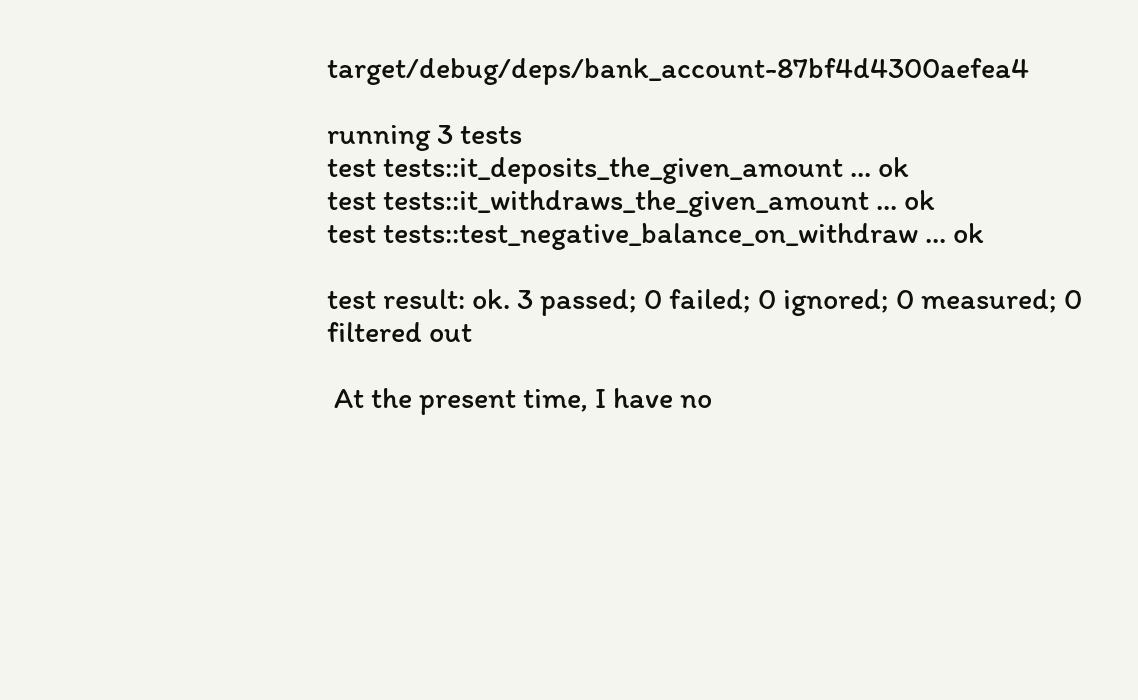target/debug/deps/bank_account-87bf4d4300aefea4

running 3 tests
test tests::it_deposits_the_given_amount ... ok
test tests::it_withdraws_the_given_amount ... ok
test tests::test_negative_balance_on_withdraw ... ok

test result: ok. 3 passed; 0 failed; 0 ignored; 0 measured; 0 filtered out

 At the present time, I have no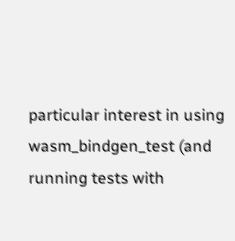particular interest in using wasm_bindgen_test (and running tests with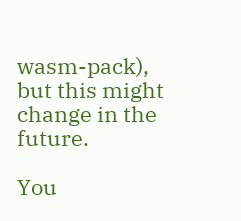wasm-pack), but this might change in the future.

You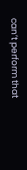can’t perform that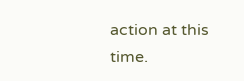action at this time.